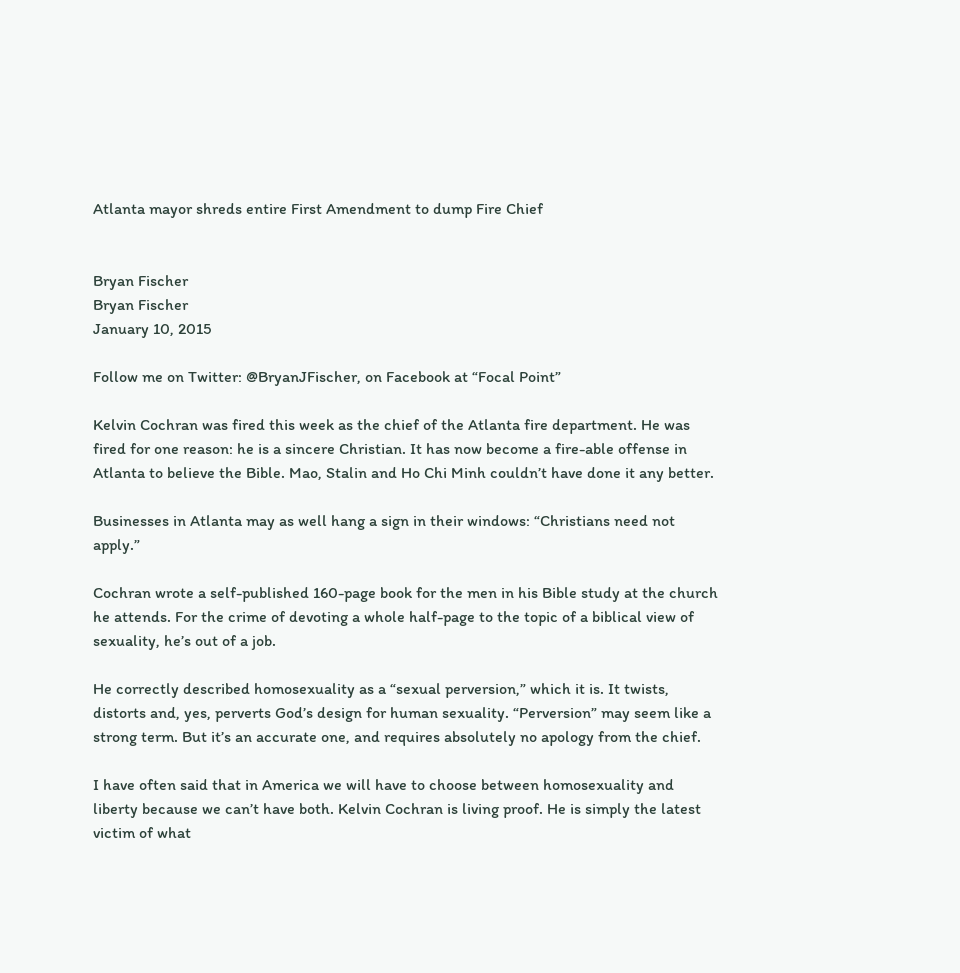Atlanta mayor shreds entire First Amendment to dump Fire Chief


Bryan Fischer
Bryan Fischer
January 10, 2015

Follow me on Twitter: @BryanJFischer, on Facebook at “Focal Point”

Kelvin Cochran was fired this week as the chief of the Atlanta fire department. He was fired for one reason: he is a sincere Christian. It has now become a fire-able offense in Atlanta to believe the Bible. Mao, Stalin and Ho Chi Minh couldn’t have done it any better.

Businesses in Atlanta may as well hang a sign in their windows: “Christians need not apply.”

Cochran wrote a self-published 160-page book for the men in his Bible study at the church he attends. For the crime of devoting a whole half-page to the topic of a biblical view of sexuality, he’s out of a job.

He correctly described homosexuality as a “sexual perversion,” which it is. It twists, distorts and, yes, perverts God’s design for human sexuality. “Perversion” may seem like a strong term. But it’s an accurate one, and requires absolutely no apology from the chief.

I have often said that in America we will have to choose between homosexuality and liberty because we can’t have both. Kelvin Cochran is living proof. He is simply the latest victim of what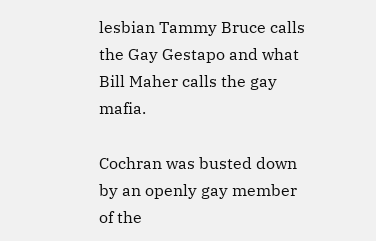lesbian Tammy Bruce calls the Gay Gestapo and what Bill Maher calls the gay mafia.

Cochran was busted down by an openly gay member of the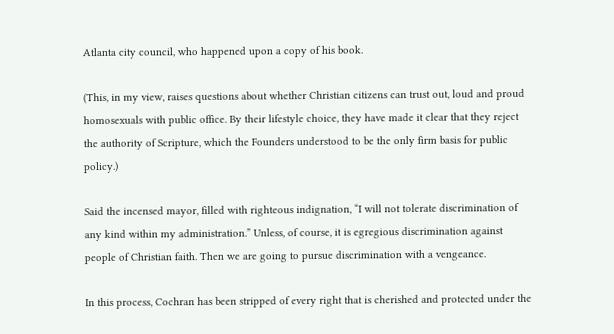Atlanta city council, who happened upon a copy of his book.

(This, in my view, raises questions about whether Christian citizens can trust out, loud and proud homosexuals with public office. By their lifestyle choice, they have made it clear that they reject the authority of Scripture, which the Founders understood to be the only firm basis for public policy.)

Said the incensed mayor, filled with righteous indignation, “I will not tolerate discrimination of any kind within my administration.” Unless, of course, it is egregious discrimination against people of Christian faith. Then we are going to pursue discrimination with a vengeance.

In this process, Cochran has been stripped of every right that is cherished and protected under the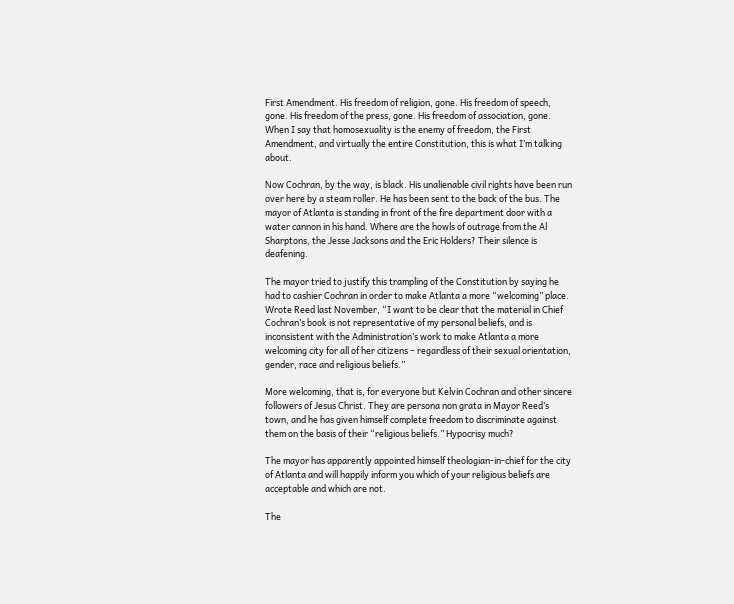First Amendment. His freedom of religion, gone. His freedom of speech, gone. His freedom of the press, gone. His freedom of association, gone. When I say that homosexuality is the enemy of freedom, the First Amendment, and virtually the entire Constitution, this is what I’m talking about.

Now Cochran, by the way, is black. His unalienable civil rights have been run over here by a steam roller. He has been sent to the back of the bus. The mayor of Atlanta is standing in front of the fire department door with a water cannon in his hand. Where are the howls of outrage from the Al Sharptons, the Jesse Jacksons and the Eric Holders? Their silence is deafening.

The mayor tried to justify this trampling of the Constitution by saying he had to cashier Cochran in order to make Atlanta a more “welcoming” place. Wrote Reed last November, “I want to be clear that the material in Chief Cochran’s book is not representative of my personal beliefs, and is inconsistent with the Administration’s work to make Atlanta a more welcoming city for all of her citizens – regardless of their sexual orientation, gender, race and religious beliefs.”

More welcoming, that is, for everyone but Kelvin Cochran and other sincere followers of Jesus Christ. They are persona non grata in Mayor Reed’s town, and he has given himself complete freedom to discriminate against them on the basis of their “religious beliefs.” Hypocrisy much?

The mayor has apparently appointed himself theologian-in-chief for the city of Atlanta and will happily inform you which of your religious beliefs are acceptable and which are not.

The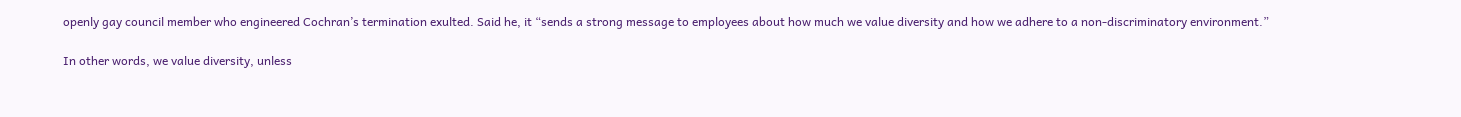openly gay council member who engineered Cochran’s termination exulted. Said he, it “sends a strong message to employees about how much we value diversity and how we adhere to a non-discriminatory environment.”

In other words, we value diversity, unless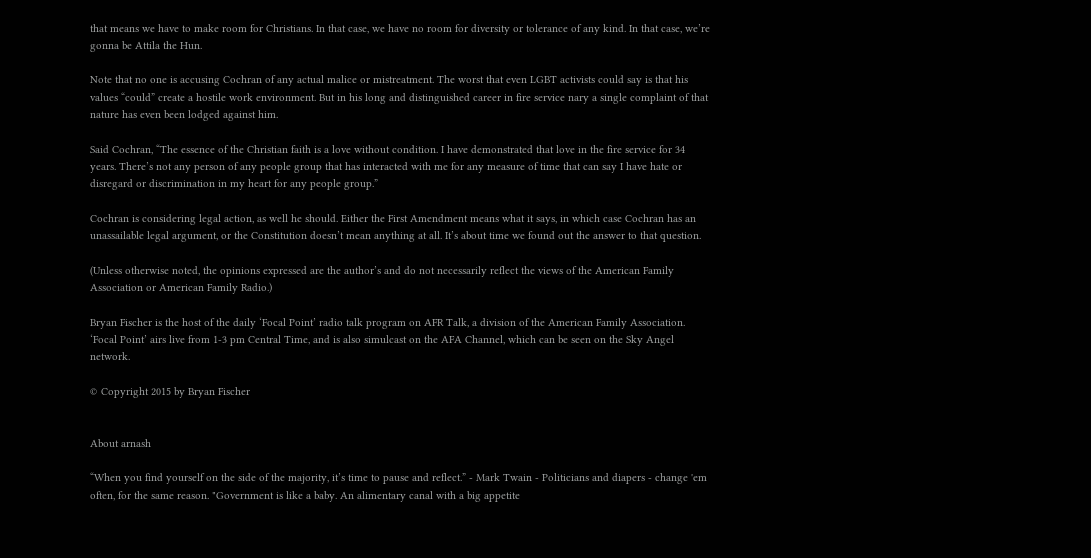that means we have to make room for Christians. In that case, we have no room for diversity or tolerance of any kind. In that case, we’re gonna be Attila the Hun.

Note that no one is accusing Cochran of any actual malice or mistreatment. The worst that even LGBT activists could say is that his values “could” create a hostile work environment. But in his long and distinguished career in fire service nary a single complaint of that nature has even been lodged against him.

Said Cochran, “The essence of the Christian faith is a love without condition. I have demonstrated that love in the fire service for 34 years. There’s not any person of any people group that has interacted with me for any measure of time that can say I have hate or disregard or discrimination in my heart for any people group.”

Cochran is considering legal action, as well he should. Either the First Amendment means what it says, in which case Cochran has an unassailable legal argument, or the Constitution doesn’t mean anything at all. It’s about time we found out the answer to that question.

(Unless otherwise noted, the opinions expressed are the author’s and do not necessarily reflect the views of the American Family Association or American Family Radio.)

Bryan Fischer is the host of the daily ‘Focal Point’ radio talk program on AFR Talk, a division of the American Family Association. ‘Focal Point’ airs live from 1-3 pm Central Time, and is also simulcast on the AFA Channel, which can be seen on the Sky Angel network.

© Copyright 2015 by Bryan Fischer


About arnash

“When you find yourself on the side of the majority, it’s time to pause and reflect.” - Mark Twain - Politicians and diapers - change 'em often, for the same reason. "Government is like a baby. An alimentary canal with a big appetite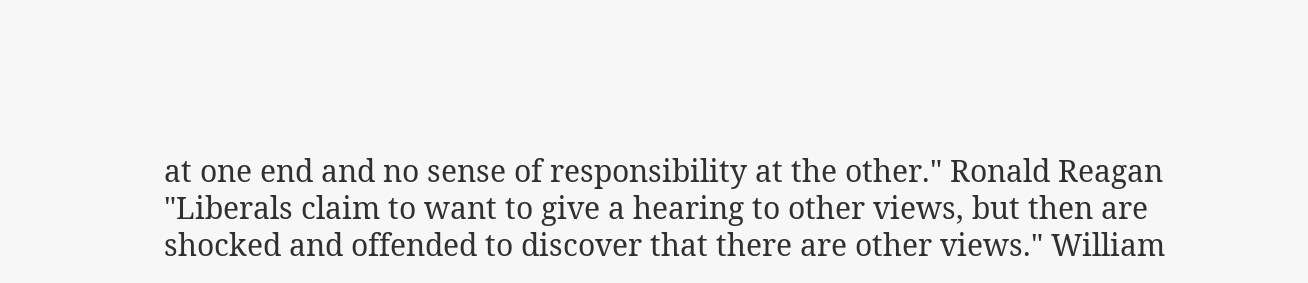at one end and no sense of responsibility at the other." Ronald Reagan "Liberals claim to want to give a hearing to other views, but then are shocked and offended to discover that there are other views." William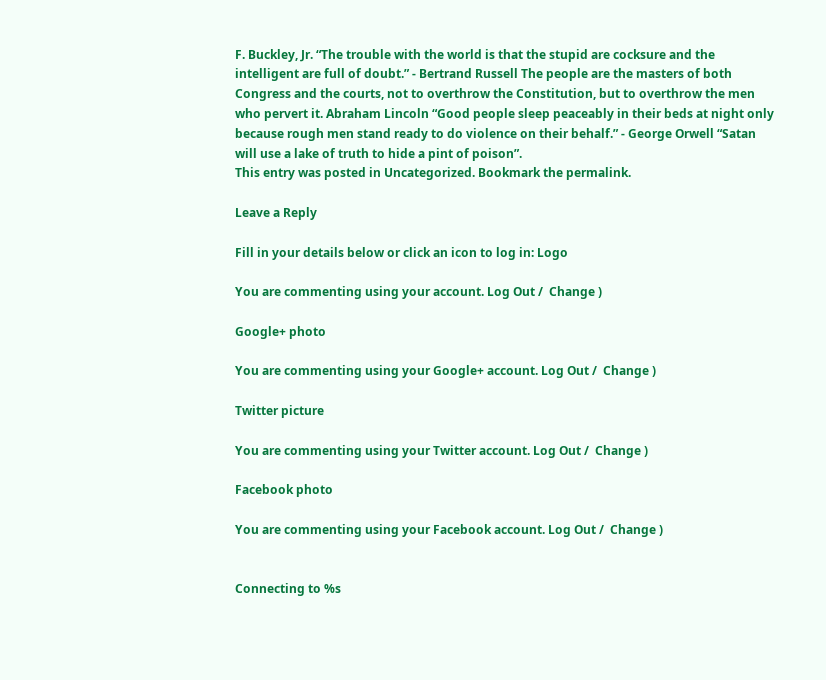F. Buckley, Jr. “The trouble with the world is that the stupid are cocksure and the intelligent are full of doubt.” - Bertrand Russell The people are the masters of both Congress and the courts, not to overthrow the Constitution, but to overthrow the men who pervert it. Abraham Lincoln “Good people sleep peaceably in their beds at night only because rough men stand ready to do violence on their behalf.” - George Orwell “Satan will use a lake of truth to hide a pint of poison”.
This entry was posted in Uncategorized. Bookmark the permalink.

Leave a Reply

Fill in your details below or click an icon to log in: Logo

You are commenting using your account. Log Out /  Change )

Google+ photo

You are commenting using your Google+ account. Log Out /  Change )

Twitter picture

You are commenting using your Twitter account. Log Out /  Change )

Facebook photo

You are commenting using your Facebook account. Log Out /  Change )


Connecting to %s